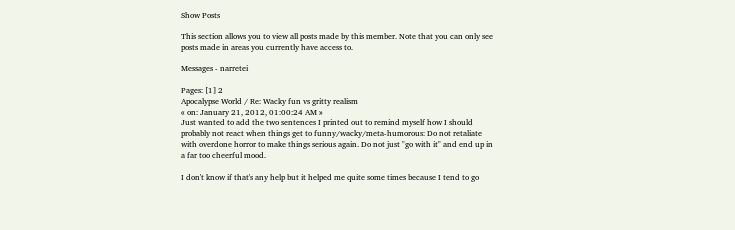Show Posts

This section allows you to view all posts made by this member. Note that you can only see posts made in areas you currently have access to.

Messages - narretei

Pages: [1] 2
Apocalypse World / Re: Wacky fun vs gritty realism
« on: January 21, 2012, 01:00:24 AM »
Just wanted to add the two sentences I printed out to remind myself how I should probably not react when things get to funny/wacky/meta-humorous: Do not retaliate with overdone horror to make things serious again. Do not just "go with it" and end up in a far too cheerful mood.

I don't know if that's any help but it helped me quite some times because I tend to go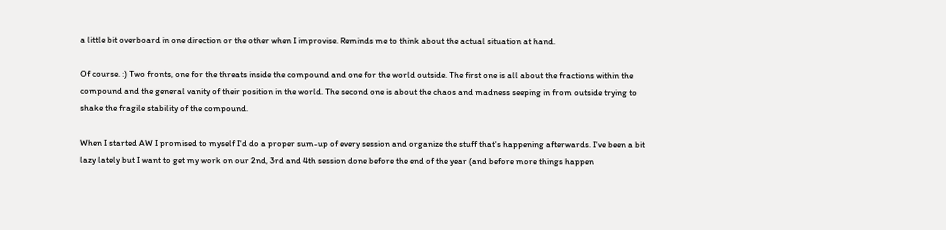a little bit overboard in one direction or the other when I improvise. Reminds me to think about the actual situation at hand.

Of course. :) Two fronts, one for the threats inside the compound and one for the world outside. The first one is all about the fractions within the compound and the general vanity of their position in the world. The second one is about the chaos and madness seeping in from outside trying to shake the fragile stability of the compound.

When I started AW I promised to myself I'd do a proper sum-up of every session and organize the stuff that's happening afterwards. I've been a bit lazy lately but I want to get my work on our 2nd, 3rd and 4th session done before the end of the year (and before more things happen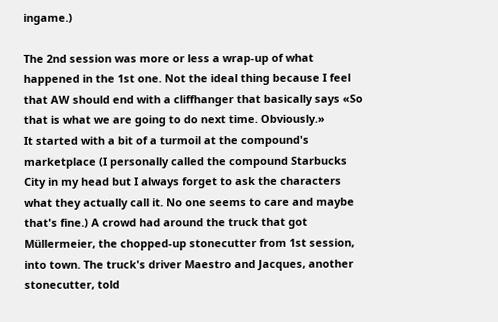ingame.)

The 2nd session was more or less a wrap-up of what happened in the 1st one. Not the ideal thing because I feel that AW should end with a cliffhanger that basically says «So that is what we are going to do next time. Obviously.»
It started with a bit of a turmoil at the compound's marketplace (I personally called the compound Starbucks City in my head but I always forget to ask the characters what they actually call it. No one seems to care and maybe that's fine.) A crowd had around the truck that got Müllermeier, the chopped-up stonecutter from 1st session, into town. The truck's driver Maestro and Jacques, another stonecutter, told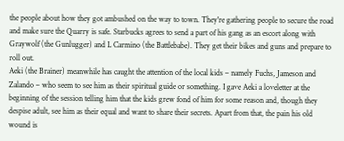the people about how they got ambushed on the way to town. They're gathering people to secure the road and make sure the Quarry is safe. Starbucks agrees to send a part of his gang as an escort along with Graywolf (the Gunlugger) and L Carmino (the Battlebabe). They get their bikes and guns and prepare to roll out.
Aeki (the Brainer) meanwhile has caught the attention of the local kids – namely Fuchs, Jameson and Zalando – who seem to see him as their spiritual guide or something. I gave Aeki a loveletter at the beginning of the session telling him that the kids grew fond of him for some reason and, though they despise adult, see him as their equal and want to share their secrets. Apart from that, the pain his old wound is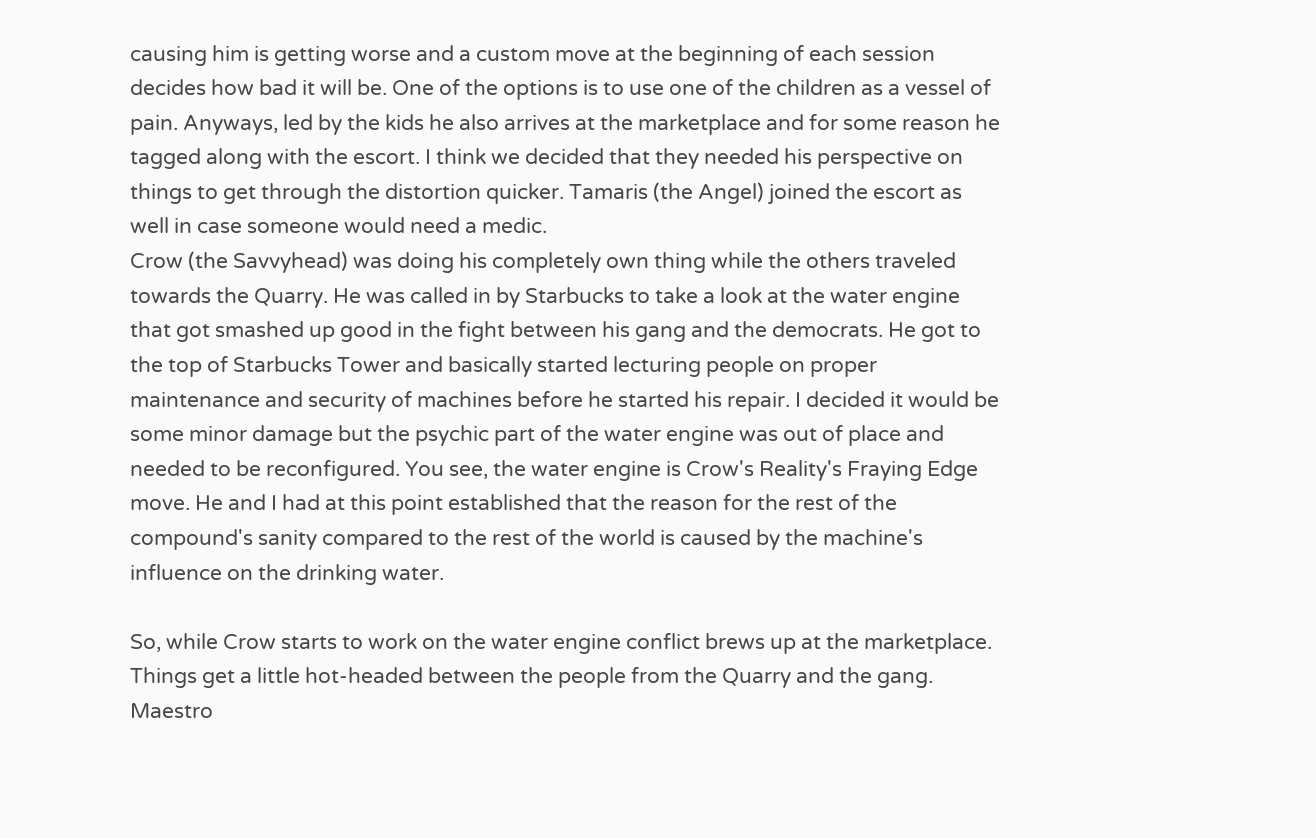causing him is getting worse and a custom move at the beginning of each session decides how bad it will be. One of the options is to use one of the children as a vessel of pain. Anyways, led by the kids he also arrives at the marketplace and for some reason he tagged along with the escort. I think we decided that they needed his perspective on things to get through the distortion quicker. Tamaris (the Angel) joined the escort as well in case someone would need a medic.
Crow (the Savvyhead) was doing his completely own thing while the others traveled towards the Quarry. He was called in by Starbucks to take a look at the water engine that got smashed up good in the fight between his gang and the democrats. He got to the top of Starbucks Tower and basically started lecturing people on proper maintenance and security of machines before he started his repair. I decided it would be some minor damage but the psychic part of the water engine was out of place and needed to be reconfigured. You see, the water engine is Crow's Reality's Fraying Edge move. He and I had at this point established that the reason for the rest of the compound's sanity compared to the rest of the world is caused by the machine's influence on the drinking water.

So, while Crow starts to work on the water engine conflict brews up at the marketplace. Things get a little hot-headed between the people from the Quarry and the gang. Maestro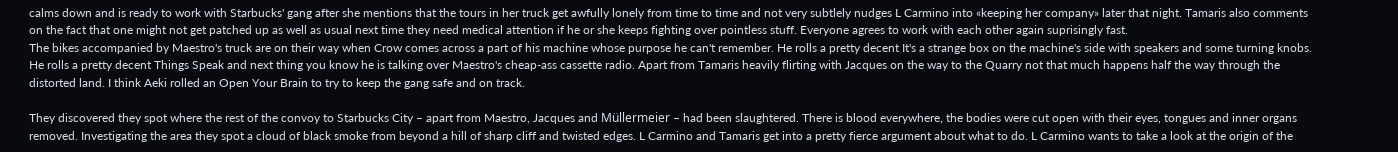calms down and is ready to work with Starbucks' gang after she mentions that the tours in her truck get awfully lonely from time to time and not very subtlely nudges L Carmino into «keeping her company» later that night. Tamaris also comments on the fact that one might not get patched up as well as usual next time they need medical attention if he or she keeps fighting over pointless stuff. Everyone agrees to work with each other again suprisingly fast.
The bikes accompanied by Maestro's truck are on their way when Crow comes across a part of his machine whose purpose he can't remember. He rolls a pretty decent It's a strange box on the machine's side with speakers and some turning knobs. He rolls a pretty decent Things Speak and next thing you know he is talking over Maestro's cheap-ass cassette radio. Apart from Tamaris heavily flirting with Jacques on the way to the Quarry not that much happens half the way through the distorted land. I think Aeki rolled an Open Your Brain to try to keep the gang safe and on track.

They discovered they spot where the rest of the convoy to Starbucks City – apart from Maestro, Jacques and Müllermeier – had been slaughtered. There is blood everywhere, the bodies were cut open with their eyes, tongues and inner organs removed. Investigating the area they spot a cloud of black smoke from beyond a hill of sharp cliff and twisted edges. L Carmino and Tamaris get into a pretty fierce argument about what to do. L Carmino wants to take a look at the origin of the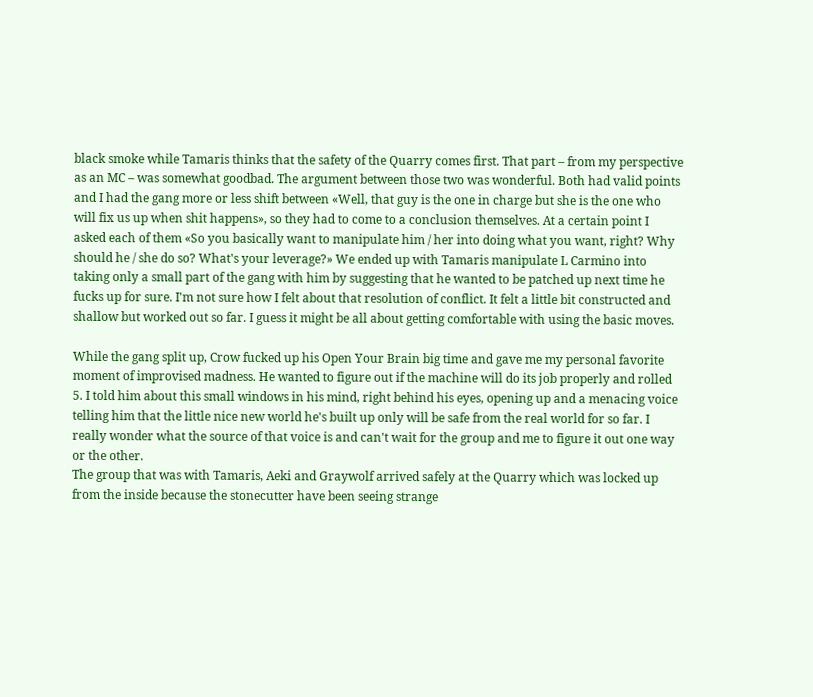black smoke while Tamaris thinks that the safety of the Quarry comes first. That part – from my perspective as an MC – was somewhat goodbad. The argument between those two was wonderful. Both had valid points and I had the gang more or less shift between «Well, that guy is the one in charge but she is the one who will fix us up when shit happens», so they had to come to a conclusion themselves. At a certain point I asked each of them «So you basically want to manipulate him / her into doing what you want, right? Why should he / she do so? What's your leverage?» We ended up with Tamaris manipulate L Carmino into taking only a small part of the gang with him by suggesting that he wanted to be patched up next time he fucks up for sure. I'm not sure how I felt about that resolution of conflict. It felt a little bit constructed and shallow but worked out so far. I guess it might be all about getting comfortable with using the basic moves.

While the gang split up, Crow fucked up his Open Your Brain big time and gave me my personal favorite moment of improvised madness. He wanted to figure out if the machine will do its job properly and rolled 5. I told him about this small windows in his mind, right behind his eyes, opening up and a menacing voice telling him that the little nice new world he's built up only will be safe from the real world for so far. I really wonder what the source of that voice is and can't wait for the group and me to figure it out one way or the other.
The group that was with Tamaris, Aeki and Graywolf arrived safely at the Quarry which was locked up from the inside because the stonecutter have been seeing strange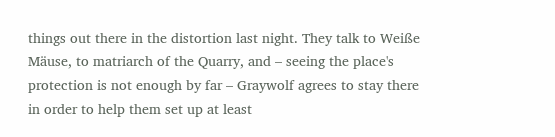things out there in the distortion last night. They talk to Weiße Mäuse, to matriarch of the Quarry, and – seeing the place's protection is not enough by far – Graywolf agrees to stay there in order to help them set up at least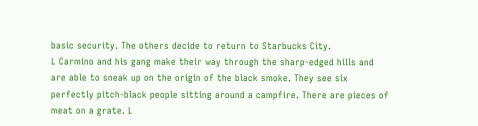basic security. The others decide to return to Starbucks City.
L Carmino and his gang make their way through the sharp-edged hills and are able to sneak up on the origin of the black smoke. They see six perfectly pitch-black people sitting around a campfire. There are pieces of meat on a grate. L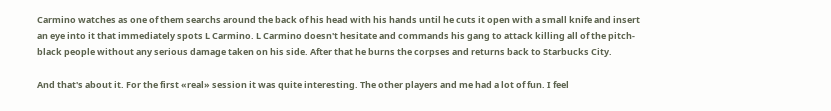Carmino watches as one of them searchs around the back of his head with his hands until he cuts it open with a small knife and insert an eye into it that immediately spots L Carmino. L Carmino doesn't hesitate and commands his gang to attack killing all of the pitch-black people without any serious damage taken on his side. After that he burns the corpses and returns back to Starbucks City.

And that's about it. For the first «real» session it was quite interesting. The other players and me had a lot of fun. I feel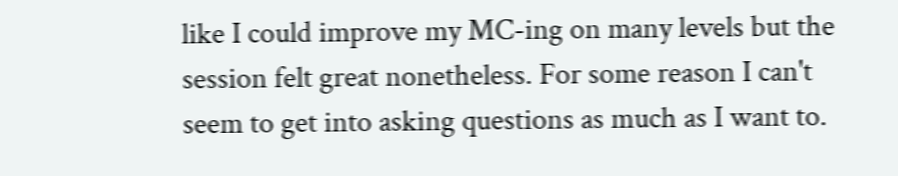like I could improve my MC-ing on many levels but the session felt great nonetheless. For some reason I can't seem to get into asking questions as much as I want to.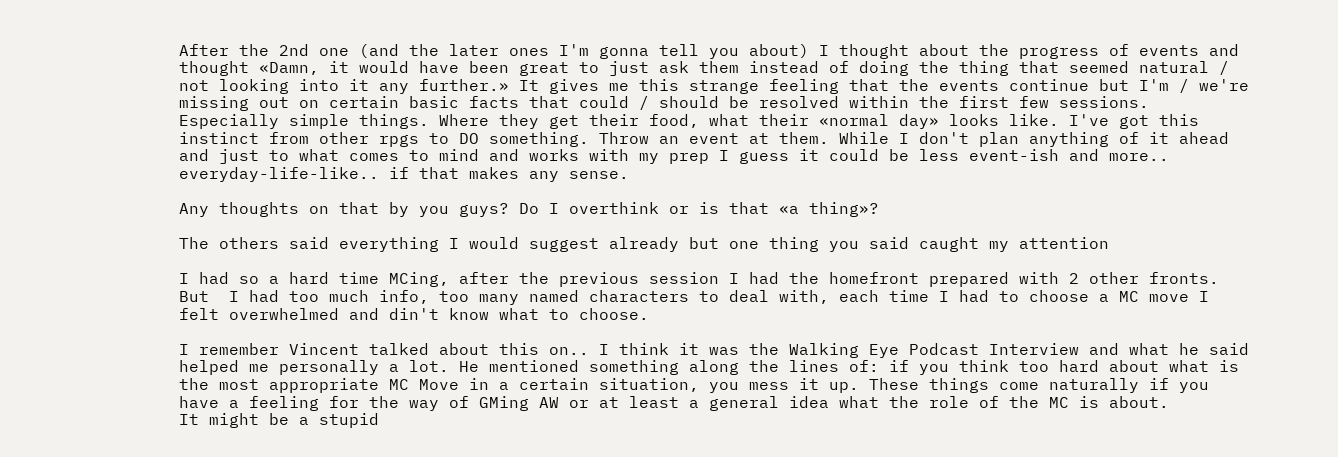After the 2nd one (and the later ones I'm gonna tell you about) I thought about the progress of events and thought «Damn, it would have been great to just ask them instead of doing the thing that seemed natural / not looking into it any further.» It gives me this strange feeling that the events continue but I'm / we're missing out on certain basic facts that could / should be resolved within the first few sessions. Especially simple things. Where they get their food, what their «normal day» looks like. I've got this instinct from other rpgs to DO something. Throw an event at them. While I don't plan anything of it ahead and just to what comes to mind and works with my prep I guess it could be less event-ish and more.. everyday-life-like.. if that makes any sense.

Any thoughts on that by you guys? Do I overthink or is that «a thing»?

The others said everything I would suggest already but one thing you said caught my attention

I had so a hard time MCing, after the previous session I had the homefront prepared with 2 other fronts. But  I had too much info, too many named characters to deal with, each time I had to choose a MC move I felt overwhelmed and din't know what to choose.

I remember Vincent talked about this on.. I think it was the Walking Eye Podcast Interview and what he said helped me personally a lot. He mentioned something along the lines of: if you think too hard about what is the most appropriate MC Move in a certain situation, you mess it up. These things come naturally if you have a feeling for the way of GMing AW or at least a general idea what the role of the MC is about.
It might be a stupid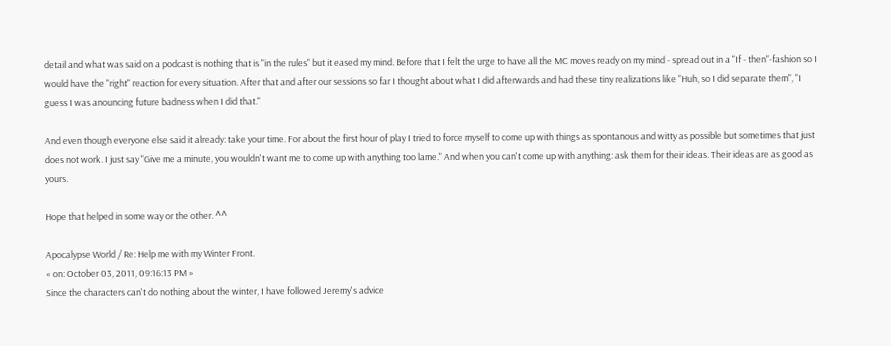detail and what was said on a podcast is nothing that is "in the rules" but it eased my mind. Before that I felt the urge to have all the MC moves ready on my mind - spread out in a "If - then"-fashion so I would have the "right" reaction for every situation. After that and after our sessions so far I thought about what I did afterwards and had these tiny realizations like "Huh, so I did separate them", "I guess I was anouncing future badness when I did that."

And even though everyone else said it already: take your time. For about the first hour of play I tried to force myself to come up with things as spontanous and witty as possible but sometimes that just does not work. I just say "Give me a minute, you wouldn't want me to come up with anything too lame." And when you can't come up with anything: ask them for their ideas. Their ideas are as good as yours.

Hope that helped in some way or the other. ^^

Apocalypse World / Re: Help me with my Winter Front.
« on: October 03, 2011, 09:16:13 PM »
Since the characters can't do nothing about the winter, I have followed Jeremy's advice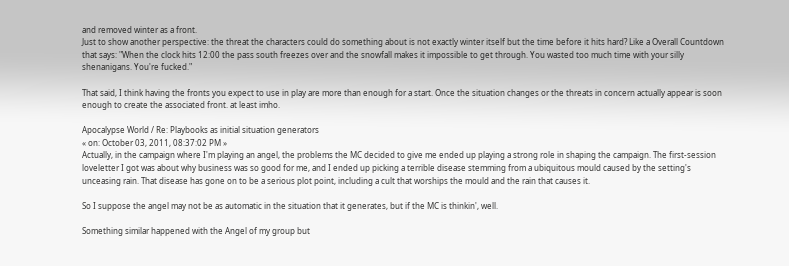and removed winter as a front.
Just to show another perspective: the threat the characters could do something about is not exactly winter itself but the time before it hits hard? Like a Overall Countdown that says: "When the clock hits 12:00 the pass south freezes over and the snowfall makes it impossible to get through. You wasted too much time with your silly shenanigans. You're fucked."

That said, I think having the fronts you expect to use in play are more than enough for a start. Once the situation changes or the threats in concern actually appear is soon enough to create the associated front. at least imho.

Apocalypse World / Re: Playbooks as initial situation generators
« on: October 03, 2011, 08:37:02 PM »
Actually, in the campaign where I'm playing an angel, the problems the MC decided to give me ended up playing a strong role in shaping the campaign. The first-session loveletter I got was about why business was so good for me, and I ended up picking a terrible disease stemming from a ubiquitous mould caused by the setting's unceasing rain. That disease has gone on to be a serious plot point, including a cult that worships the mould and the rain that causes it.

So I suppose the angel may not be as automatic in the situation that it generates, but if the MC is thinkin', well.

Something similar happened with the Angel of my group but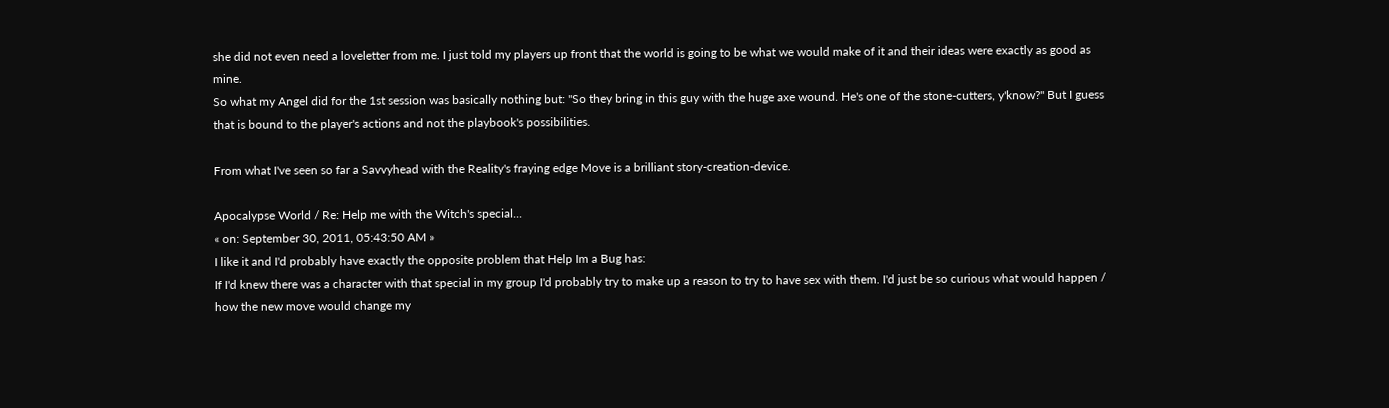she did not even need a loveletter from me. I just told my players up front that the world is going to be what we would make of it and their ideas were exactly as good as mine.
So what my Angel did for the 1st session was basically nothing but: "So they bring in this guy with the huge axe wound. He's one of the stone-cutters, y'know?" But I guess that is bound to the player's actions and not the playbook's possibilities.

From what I've seen so far a Savvyhead with the Reality's fraying edge Move is a brilliant story-creation-device.

Apocalypse World / Re: Help me with the Witch's special...
« on: September 30, 2011, 05:43:50 AM »
I like it and I'd probably have exactly the opposite problem that Help Im a Bug has:
If I'd knew there was a character with that special in my group I'd probably try to make up a reason to try to have sex with them. I'd just be so curious what would happen / how the new move would change my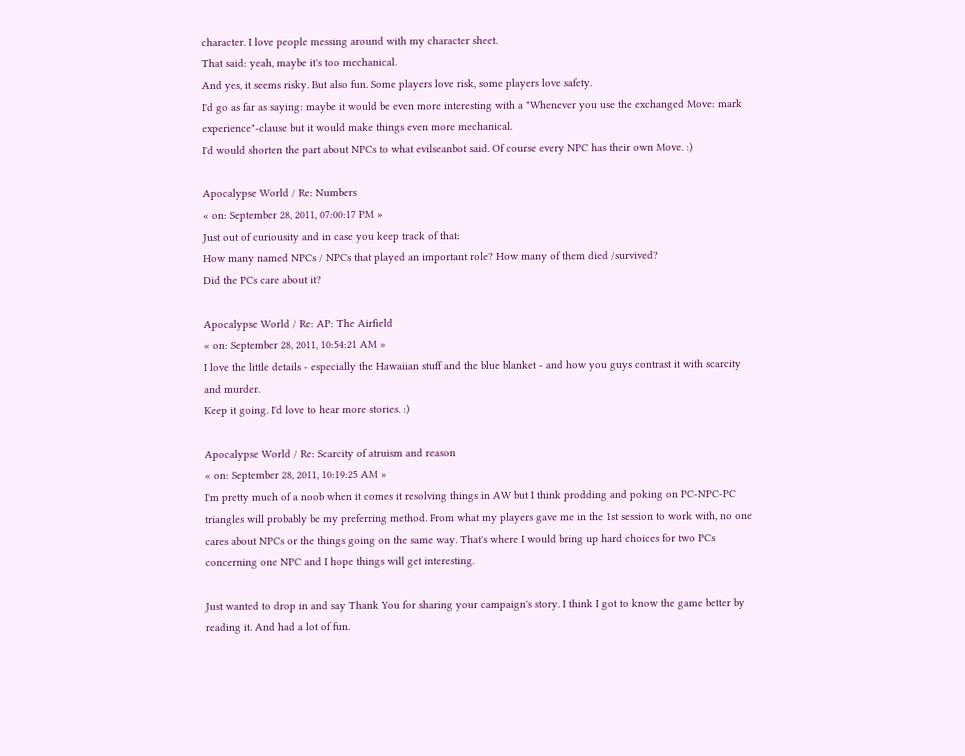character. I love people messing around with my character sheet.
That said: yeah, maybe it's too mechanical.
And yes, it seems risky. But also fun. Some players love risk, some players love safety.
I'd go as far as saying: maybe it would be even more interesting with a "Whenever you use the exchanged Move: mark experience"-clause but it would make things even more mechanical.
I'd would shorten the part about NPCs to what evilseanbot said. Of course every NPC has their own Move. :)

Apocalypse World / Re: Numbers
« on: September 28, 2011, 07:00:17 PM »
Just out of curiousity and in case you keep track of that:
How many named NPCs / NPCs that played an important role? How many of them died /survived?
Did the PCs care about it?

Apocalypse World / Re: AP: The Airfield
« on: September 28, 2011, 10:54:21 AM »
I love the little details - especially the Hawaiian stuff and the blue blanket - and how you guys contrast it with scarcity and murder.
Keep it going. I'd love to hear more stories. :)

Apocalypse World / Re: Scarcity of atruism and reason
« on: September 28, 2011, 10:19:25 AM »
I'm pretty much of a noob when it comes it resolving things in AW but I think prodding and poking on PC-NPC-PC triangles will probably be my preferring method. From what my players gave me in the 1st session to work with, no one cares about NPCs or the things going on the same way. That's where I would bring up hard choices for two PCs concerning one NPC and I hope things will get interesting.

Just wanted to drop in and say Thank You for sharing your campaign's story. I think I got to know the game better by reading it. And had a lot of fun.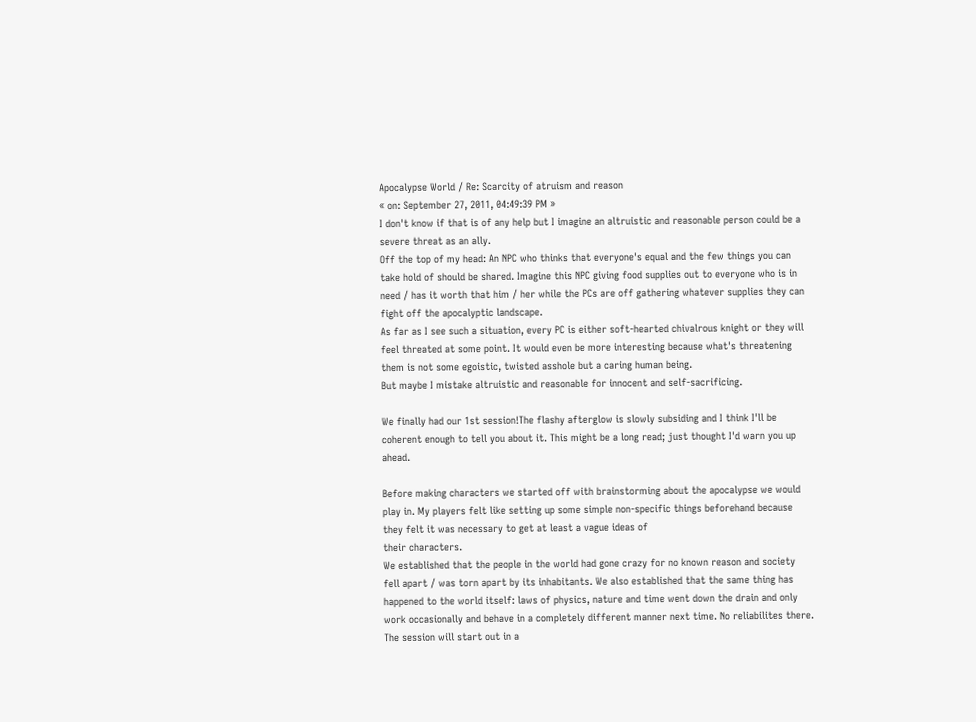Apocalypse World / Re: Scarcity of atruism and reason
« on: September 27, 2011, 04:49:39 PM »
I don't know if that is of any help but I imagine an altruistic and reasonable person could be a severe threat as an ally.
Off the top of my head: An NPC who thinks that everyone's equal and the few things you can take hold of should be shared. Imagine this NPC giving food supplies out to everyone who is in need / has it worth that him / her while the PCs are off gathering whatever supplies they can fight off the apocalyptic landscape.
As far as I see such a situation, every PC is either soft-hearted chivalrous knight or they will feel threated at some point. It would even be more interesting because what's threatening them is not some egoistic, twisted asshole but a caring human being.
But maybe I mistake altruistic and reasonable for innocent and self-sacrificing.

We finally had our 1st session!The flashy afterglow is slowly subsiding and I think I'll be coherent enough to tell you about it. This might be a long read; just thought I'd warn you up ahead.

Before making characters we started off with brainstorming about the apocalypse we would play in. My players felt like setting up some simple non-specific things beforehand because they felt it was necessary to get at least a vague ideas of
their characters.
We established that the people in the world had gone crazy for no known reason and society fell apart / was torn apart by its inhabitants. We also established that the same thing has happened to the world itself: laws of physics, nature and time went down the drain and only work occasionally and behave in a completely different manner next time. No reliabilites there. The session will start out in a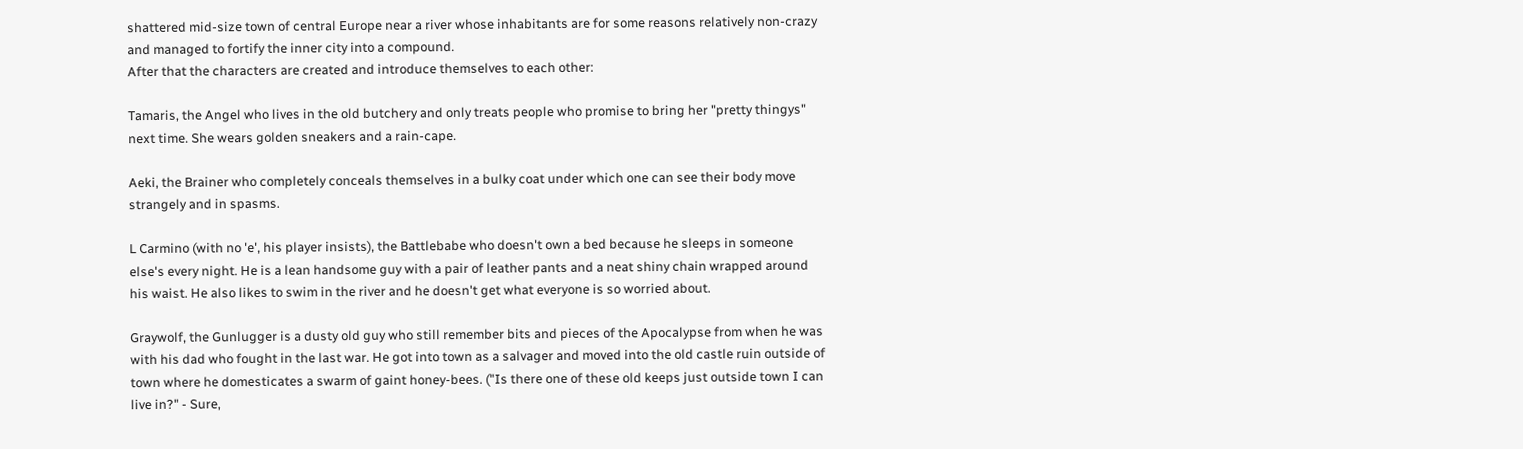shattered mid-size town of central Europe near a river whose inhabitants are for some reasons relatively non-crazy and managed to fortify the inner city into a compound.
After that the characters are created and introduce themselves to each other:

Tamaris, the Angel who lives in the old butchery and only treats people who promise to bring her "pretty thingys" next time. She wears golden sneakers and a rain-cape.

Aeki, the Brainer who completely conceals themselves in a bulky coat under which one can see their body move strangely and in spasms.

L Carmino (with no 'e', his player insists), the Battlebabe who doesn't own a bed because he sleeps in someone else's every night. He is a lean handsome guy with a pair of leather pants and a neat shiny chain wrapped around his waist. He also likes to swim in the river and he doesn't get what everyone is so worried about.

Graywolf, the Gunlugger is a dusty old guy who still remember bits and pieces of the Apocalypse from when he was with his dad who fought in the last war. He got into town as a salvager and moved into the old castle ruin outside of town where he domesticates a swarm of gaint honey-bees. ("Is there one of these old keeps just outside town I can live in?" - Sure,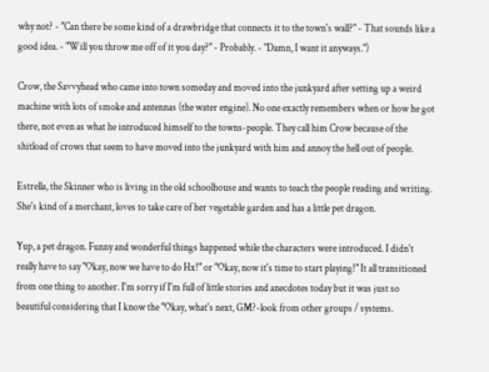why not? - "Can there be some kind of a drawbridge that connects it to the town's wall?" - That sounds like a good idea. - "Will you throw me off of it you day?" - Probably. - "Damn, I want it anyways.")

Crow, the Savvyhead who came into town someday and moved into the junkyard after setting up a weird machine with lots of smoke and antennas (the water engine). No one exactly remembers when or how he got there, not even as what he introduced himself to the towns-people. They call him Crow because of the shitload of crows that seem to have moved into the junkyard with him and annoy the hell out of people.

Estrella, the Skinner who is living in the old schoolhouse and wants to teach the people reading and writing. She's kind of a merchant, loves to take care of her vegetable garden and has a little pet dragon.

Yup, a pet dragon. Funny and wonderful things happened while the characters were introduced. I didn't really have to say "Okay, now we have to do Hx!" or "Okay, now it's time to start playing!" It all transitioned from one thing to another. I'm sorry if I'm full of little stories and anecdotes today but it was just so beautiful considering that I know the "Okay, what's next, GM?-look from other groups / systems.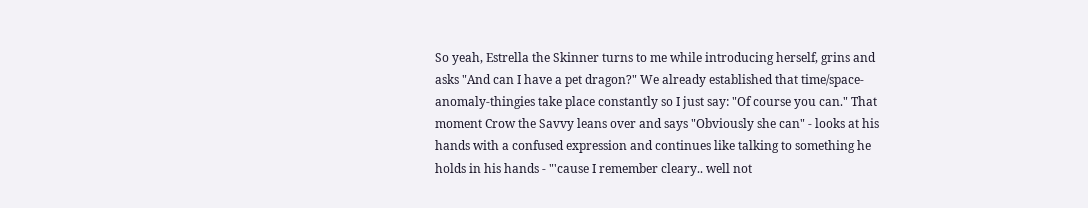So yeah, Estrella the Skinner turns to me while introducing herself, grins and asks "And can I have a pet dragon?" We already established that time/space-anomaly-thingies take place constantly so I just say: "Of course you can." That moment Crow the Savvy leans over and says "Obviously she can" - looks at his hands with a confused expression and continues like talking to something he holds in his hands - "'cause I remember cleary.. well not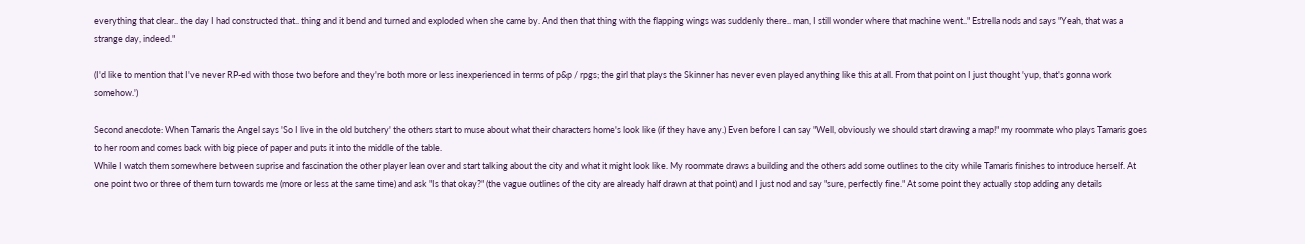everything that clear.. the day I had constructed that.. thing and it bend and turned and exploded when she came by. And then that thing with the flapping wings was suddenly there.. man, I still wonder where that machine went.." Estrella nods and says "Yeah, that was a strange day, indeed."

(I'd like to mention that I've never RP-ed with those two before and they're both more or less inexperienced in terms of p&p / rpgs; the girl that plays the Skinner has never even played anything like this at all. From that point on I just thought 'yup, that's gonna work somehow.')

Second anecdote: When Tamaris the Angel says 'So I live in the old butchery' the others start to muse about what their characters home's look like (if they have any.) Even before I can say "Well, obviously we should start drawing a map!" my roommate who plays Tamaris goes to her room and comes back with big piece of paper and puts it into the middle of the table.
While I watch them somewhere between suprise and fascination the other player lean over and start talking about the city and what it might look like. My roommate draws a building and the others add some outlines to the city while Tamaris finishes to introduce herself. At one point two or three of them turn towards me (more or less at the same time) and ask "Is that okay?" (the vague outlines of the city are already half drawn at that point) and I just nod and say "sure, perfectly fine." At some point they actually stop adding any details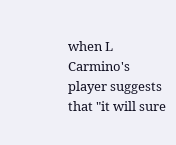when L Carmino's player suggests that "it will sure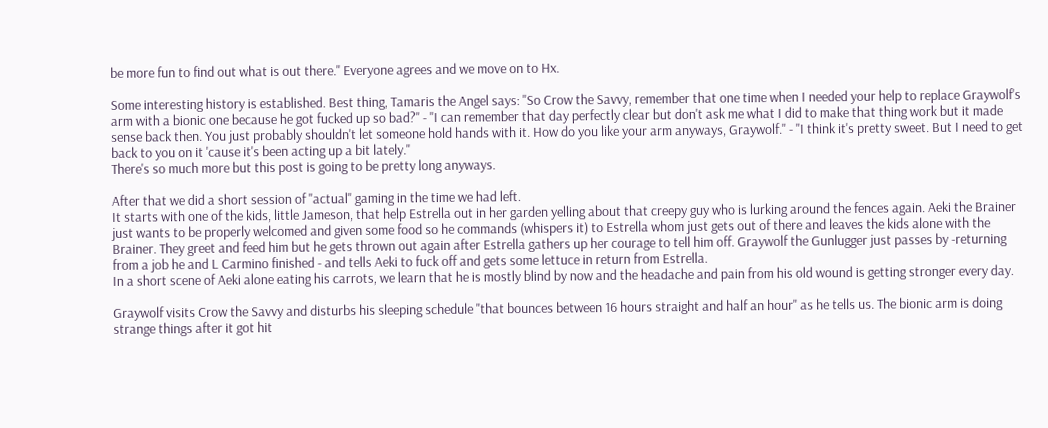be more fun to find out what is out there." Everyone agrees and we move on to Hx.

Some interesting history is established. Best thing, Tamaris the Angel says: "So Crow the Savvy, remember that one time when I needed your help to replace Graywolf's arm with a bionic one because he got fucked up so bad?" - "I can remember that day perfectly clear but don't ask me what I did to make that thing work but it made sense back then. You just probably shouldn't let someone hold hands with it. How do you like your arm anyways, Graywolf." - "I think it's pretty sweet. But I need to get back to you on it 'cause it's been acting up a bit lately."
There's so much more but this post is going to be pretty long anyways.

After that we did a short session of "actual" gaming in the time we had left.
It starts with one of the kids, little Jameson, that help Estrella out in her garden yelling about that creepy guy who is lurking around the fences again. Aeki the Brainer just wants to be properly welcomed and given some food so he commands (whispers it) to Estrella whom just gets out of there and leaves the kids alone with the Brainer. They greet and feed him but he gets thrown out again after Estrella gathers up her courage to tell him off. Graywolf the Gunlugger just passes by -returning from a job he and L Carmino finished - and tells Aeki to fuck off and gets some lettuce in return from Estrella.
In a short scene of Aeki alone eating his carrots, we learn that he is mostly blind by now and the headache and pain from his old wound is getting stronger every day.

Graywolf visits Crow the Savvy and disturbs his sleeping schedule "that bounces between 16 hours straight and half an hour" as he tells us. The bionic arm is doing strange things after it got hit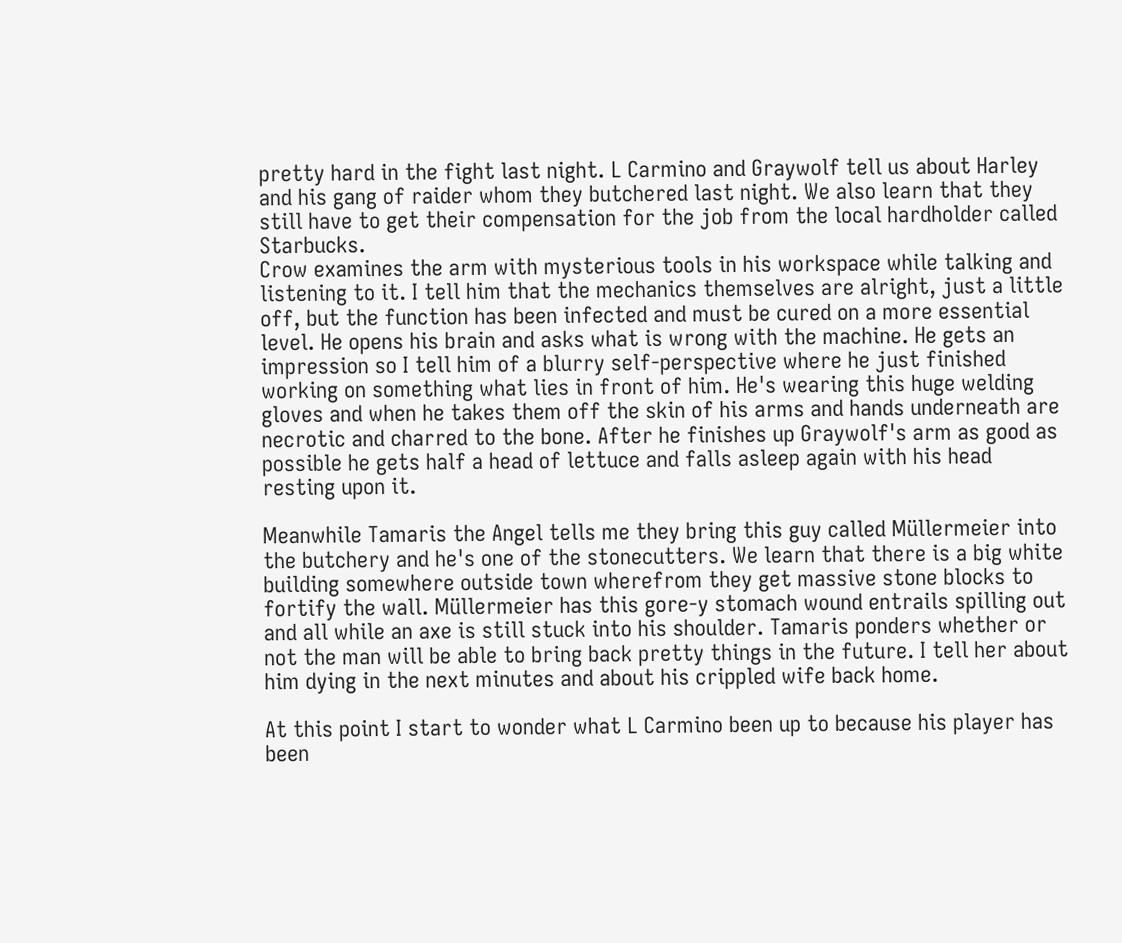pretty hard in the fight last night. L Carmino and Graywolf tell us about Harley and his gang of raider whom they butchered last night. We also learn that they still have to get their compensation for the job from the local hardholder called Starbucks.
Crow examines the arm with mysterious tools in his workspace while talking and listening to it. I tell him that the mechanics themselves are alright, just a little off, but the function has been infected and must be cured on a more essential level. He opens his brain and asks what is wrong with the machine. He gets an impression so I tell him of a blurry self-perspective where he just finished working on something what lies in front of him. He's wearing this huge welding gloves and when he takes them off the skin of his arms and hands underneath are necrotic and charred to the bone. After he finishes up Graywolf's arm as good as possible he gets half a head of lettuce and falls asleep again with his head resting upon it.

Meanwhile Tamaris the Angel tells me they bring this guy called Müllermeier into the butchery and he's one of the stonecutters. We learn that there is a big white building somewhere outside town wherefrom they get massive stone blocks to fortify the wall. Müllermeier has this gore-y stomach wound entrails spilling out and all while an axe is still stuck into his shoulder. Tamaris ponders whether or not the man will be able to bring back pretty things in the future. I tell her about him dying in the next minutes and about his crippled wife back home.

At this point I start to wonder what L Carmino been up to because his player has been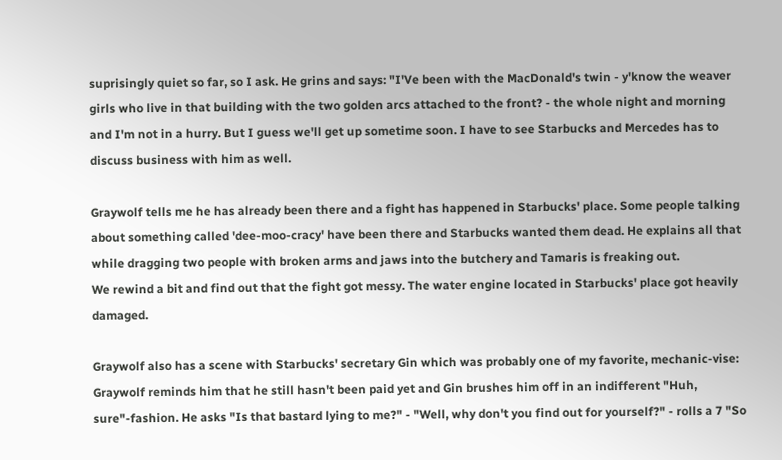suprisingly quiet so far, so I ask. He grins and says: "I'Ve been with the MacDonald's twin - y'know the weaver girls who live in that building with the two golden arcs attached to the front? - the whole night and morning and I'm not in a hurry. But I guess we'll get up sometime soon. I have to see Starbucks and Mercedes has to discuss business with him as well.

Graywolf tells me he has already been there and a fight has happened in Starbucks' place. Some people talking about something called 'dee-moo-cracy' have been there and Starbucks wanted them dead. He explains all that while dragging two people with broken arms and jaws into the butchery and Tamaris is freaking out.
We rewind a bit and find out that the fight got messy. The water engine located in Starbucks' place got heavily damaged.

Graywolf also has a scene with Starbucks' secretary Gin which was probably one of my favorite, mechanic-vise: Graywolf reminds him that he still hasn't been paid yet and Gin brushes him off in an indifferent "Huh, sure"-fashion. He asks "Is that bastard lying to me?" - "Well, why don't you find out for yourself?" - rolls a 7 "So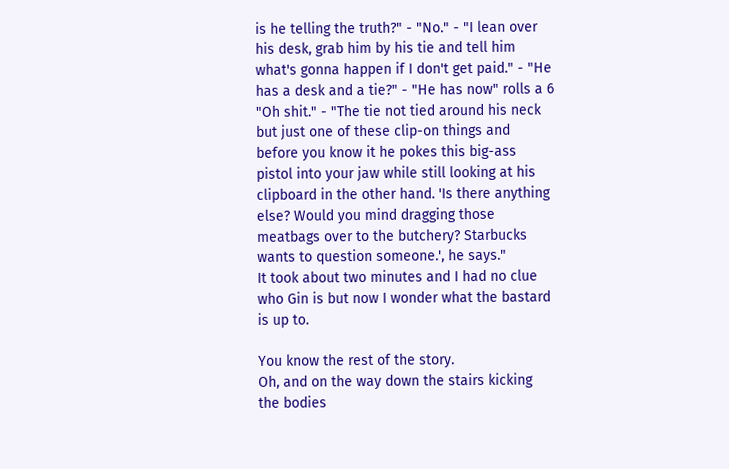is he telling the truth?" - "No." - "I lean over his desk, grab him by his tie and tell him what's gonna happen if I don't get paid." - "He has a desk and a tie?" - "He has now" rolls a 6 "Oh shit." - "The tie not tied around his neck but just one of these clip-on things and before you know it he pokes this big-ass pistol into your jaw while still looking at his clipboard in the other hand. 'Is there anything else? Would you mind dragging those meatbags over to the butchery? Starbucks wants to question someone.', he says."
It took about two minutes and I had no clue who Gin is but now I wonder what the bastard is up to.

You know the rest of the story.
Oh, and on the way down the stairs kicking the bodies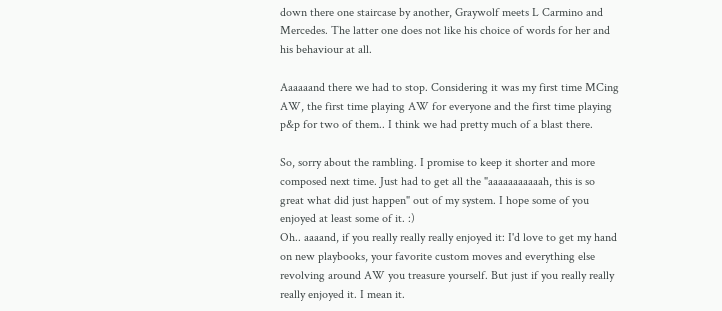down there one staircase by another, Graywolf meets L Carmino and Mercedes. The latter one does not like his choice of words for her and his behaviour at all.

Aaaaaand there we had to stop. Considering it was my first time MCing AW, the first time playing AW for everyone and the first time playing p&p for two of them.. I think we had pretty much of a blast there.

So, sorry about the rambling. I promise to keep it shorter and more composed next time. Just had to get all the "aaaaaaaaaaah, this is so great what did just happen" out of my system. I hope some of you enjoyed at least some of it. :)
Oh.. aaaand, if you really really really enjoyed it: I'd love to get my hand on new playbooks, your favorite custom moves and everything else revolving around AW you treasure yourself. But just if you really really really enjoyed it. I mean it.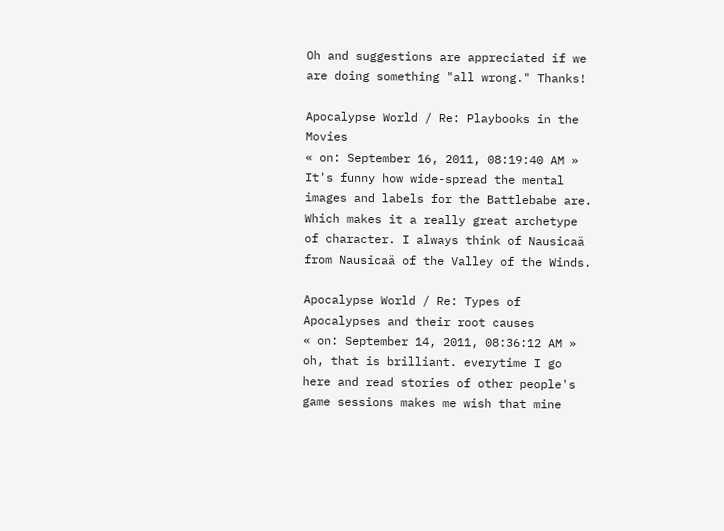Oh and suggestions are appreciated if we are doing something "all wrong." Thanks!

Apocalypse World / Re: Playbooks in the Movies
« on: September 16, 2011, 08:19:40 AM »
It's funny how wide-spread the mental images and labels for the Battlebabe are. Which makes it a really great archetype of character. I always think of Nausicaä from Nausicaä of the Valley of the Winds.

Apocalypse World / Re: Types of Apocalypses and their root causes
« on: September 14, 2011, 08:36:12 AM »
oh, that is brilliant. everytime I go here and read stories of other people's game sessions makes me wish that mine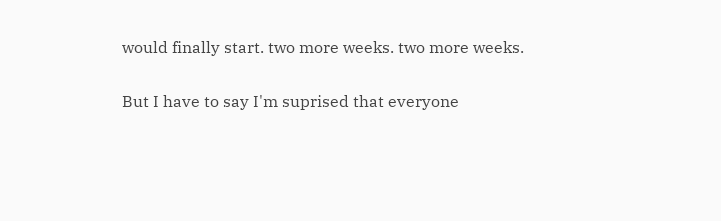would finally start. two more weeks. two more weeks.

But I have to say I'm suprised that everyone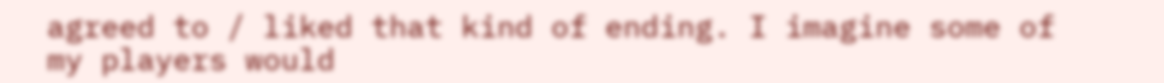agreed to / liked that kind of ending. I imagine some of my players would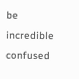be incredible confused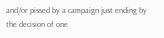and/or pissed by a campaign just ending by the decision of one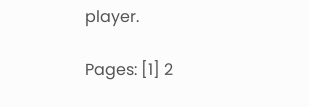player.

Pages: [1] 2